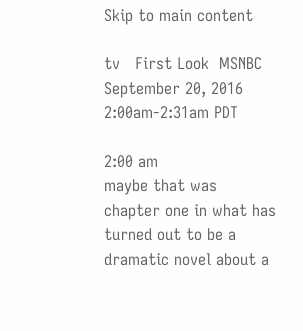Skip to main content

tv   First Look  MSNBC  September 20, 2016 2:00am-2:31am PDT

2:00 am
maybe that was chapter one in what has turned out to be a dramatic novel about a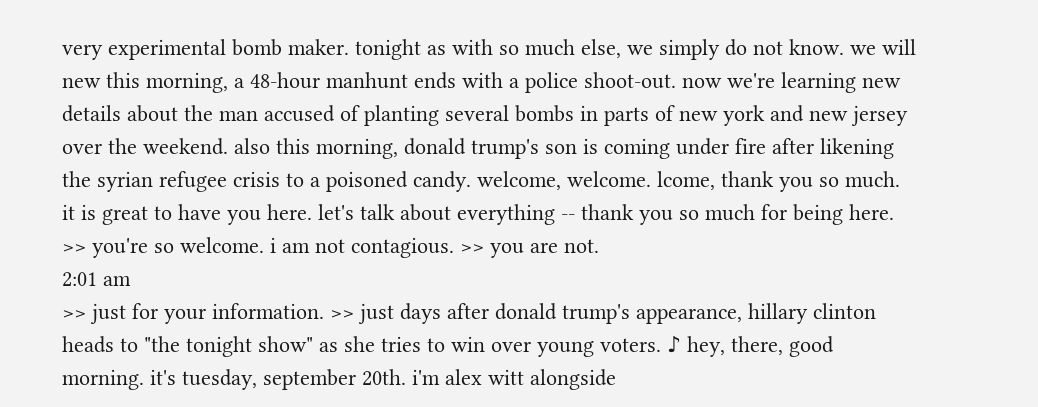very experimental bomb maker. tonight as with so much else, we simply do not know. we will new this morning, a 48-hour manhunt ends with a police shoot-out. now we're learning new details about the man accused of planting several bombs in parts of new york and new jersey over the weekend. also this morning, donald trump's son is coming under fire after likening the syrian refugee crisis to a poisoned candy. welcome, welcome. lcome, thank you so much. it is great to have you here. let's talk about everything -- thank you so much for being here. >> you're so welcome. i am not contagious. >> you are not.
2:01 am
>> just for your information. >> just days after donald trump's appearance, hillary clinton heads to "the tonight show" as she tries to win over young voters. ♪ hey, there, good morning. it's tuesday, september 20th. i'm alex witt alongside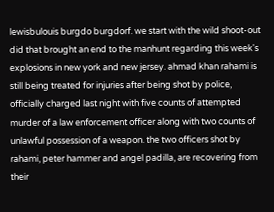lewisbulouis burgdo burgdorf. we start with the wild shoot-out did that brought an end to the manhunt regarding this week's explosions in new york and new jersey. ahmad khan rahami is still being treated for injuries after being shot by police, officially charged last night with five counts of attempted murder of a law enforcement officer along with two counts of unlawful possession of a weapon. the two officers shot by rahami, peter hammer and angel padilla, are recovering from their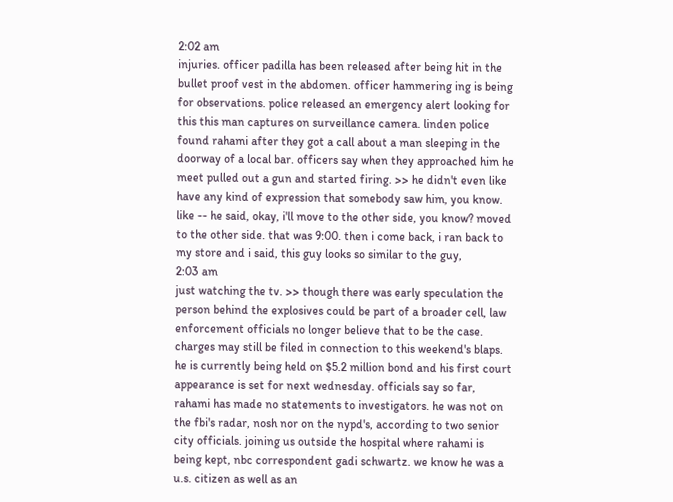2:02 am
injuries. officer padilla has been released after being hit in the bullet proof vest in the abdomen. officer hammering ing is being for observations. police released an emergency alert looking for this this man captures on surveillance camera. linden police found rahami after they got a call about a man sleeping in the doorway of a local bar. officers say when they approached him he meet pulled out a gun and started firing. >> he didn't even like have any kind of expression that somebody saw him, you know. like -- he said, okay, i'll move to the other side, you know? moved to the other side. that was 9:00. then i come back, i ran back to my store and i said, this guy looks so similar to the guy,
2:03 am
just watching the tv. >> though there was early speculation the person behind the explosives could be part of a broader cell, law enforcement officials no longer believe that to be the case. charges may still be filed in connection to this weekend's blaps. he is currently being held on $5.2 million bond and his first court appearance is set for next wednesday. officials say so far, rahami has made no statements to investigators. he was not on the fbi's radar, nosh nor on the nypd's, according to two senior city officials. joining us outside the hospital where rahami is being kept, nbc correspondent gadi schwartz. we know he was a u.s. citizen as well as an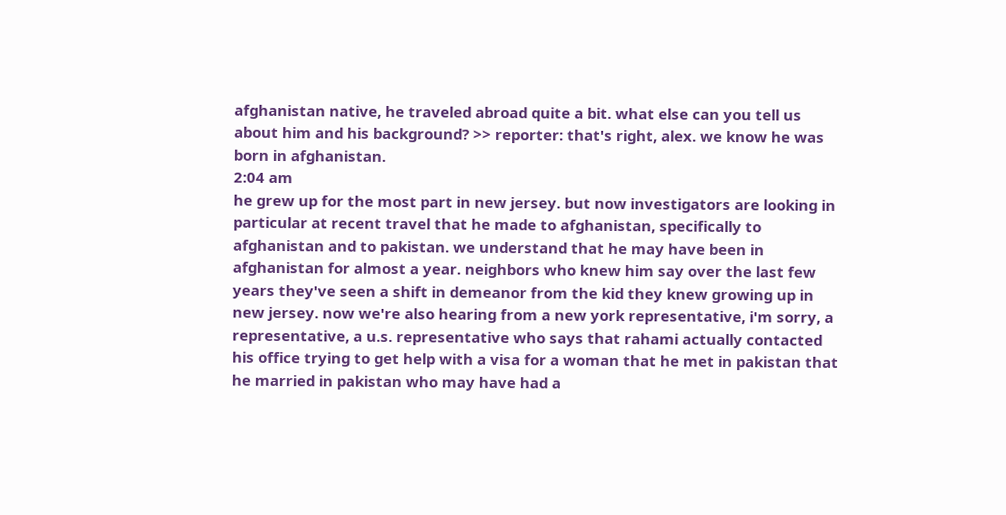afghanistan native, he traveled abroad quite a bit. what else can you tell us about him and his background? >> reporter: that's right, alex. we know he was born in afghanistan.
2:04 am
he grew up for the most part in new jersey. but now investigators are looking in particular at recent travel that he made to afghanistan, specifically to afghanistan and to pakistan. we understand that he may have been in afghanistan for almost a year. neighbors who knew him say over the last few years they've seen a shift in demeanor from the kid they knew growing up in new jersey. now we're also hearing from a new york representative, i'm sorry, a representative, a u.s. representative who says that rahami actually contacted his office trying to get help with a visa for a woman that he met in pakistan that he married in pakistan who may have had a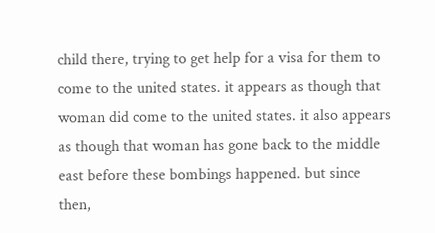child there, trying to get help for a visa for them to come to the united states. it appears as though that woman did come to the united states. it also appears as though that woman has gone back to the middle east before these bombings happened. but since then,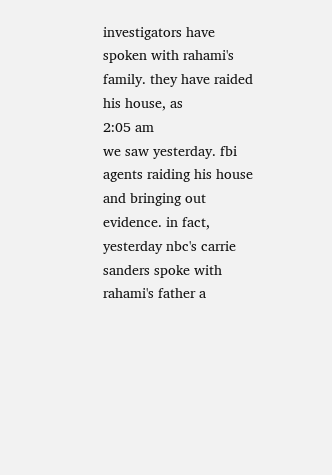investigators have spoken with rahami's family. they have raided his house, as
2:05 am
we saw yesterday. fbi agents raiding his house and bringing out evidence. in fact, yesterday nbc's carrie sanders spoke with rahami's father a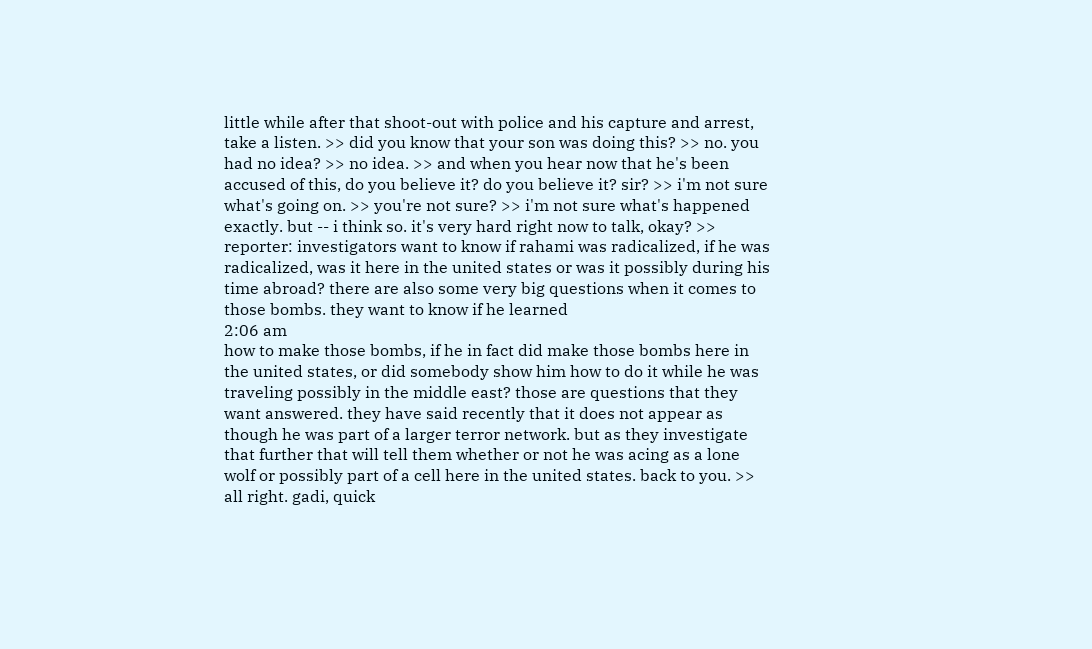little while after that shoot-out with police and his capture and arrest, take a listen. >> did you know that your son was doing this? >> no. you had no idea? >> no idea. >> and when you hear now that he's been accused of this, do you believe it? do you believe it? sir? >> i'm not sure what's going on. >> you're not sure? >> i'm not sure what's happened exactly. but -- i think so. it's very hard right now to talk, okay? >> reporter: investigators want to know if rahami was radicalized, if he was radicalized, was it here in the united states or was it possibly during his time abroad? there are also some very big questions when it comes to those bombs. they want to know if he learned
2:06 am
how to make those bombs, if he in fact did make those bombs here in the united states, or did somebody show him how to do it while he was traveling possibly in the middle east? those are questions that they want answered. they have said recently that it does not appear as though he was part of a larger terror network. but as they investigate that further that will tell them whether or not he was acing as a lone wolf or possibly part of a cell here in the united states. back to you. >> all right. gadi, quick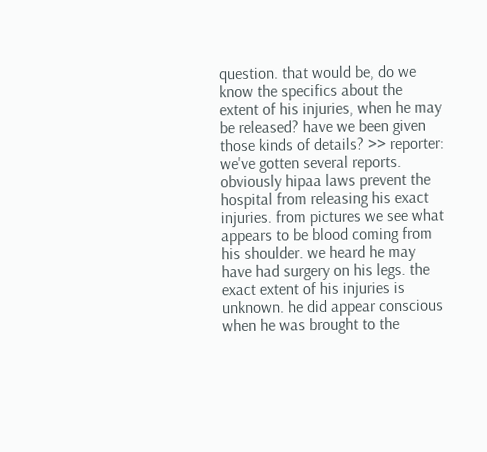question. that would be, do we know the specifics about the extent of his injuries, when he may be released? have we been given those kinds of details? >> reporter: we've gotten several reports. obviously hipaa laws prevent the hospital from releasing his exact injuries. from pictures we see what appears to be blood coming from his shoulder. we heard he may have had surgery on his legs. the exact extent of his injuries is unknown. he did appear conscious when he was brought to the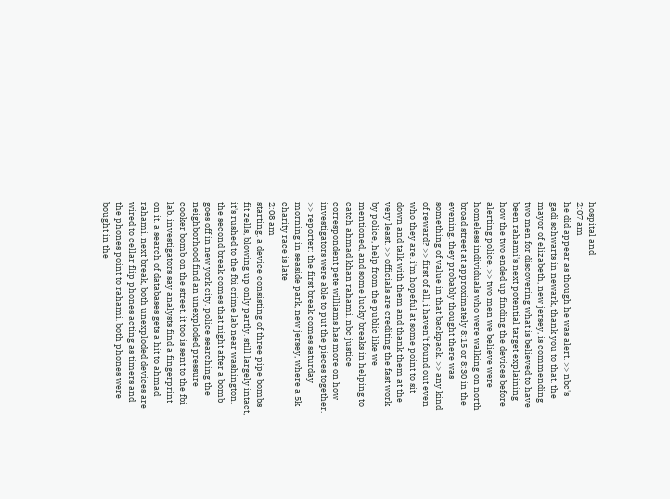hospital and
2:07 am
he did appear as though he was alert. >> nbc's gadi schwarts in newark, thank you to that. the mayor of elizabeth, new jersey, is commending two men for discovering what is believed to have been rahami's next potential target explaining how the two ended up finding the devices before alerting police. >> two men we believe were homeless individuals who were walking on north broad street at approximately 8:15 or 8:30 in the evening. they probably thought there was something of value in that backpack. >> any kind of reward? >> first of all, i haven't found out even who they are. i'm hopeful at some point to sit down and talk with them and thank them at the very least. >> officials are crediting the fast work by police, help from the public like we mentioned, and some lucky breaks in helping to catch ahmad khan rahami. nbc justice correspondent pete williams has more on how investigators were able to put the pieces together. >> reporter: the first break comes saturday morning in seaside park, new jersey, where a 5k charity race is late
2:08 am
starting. a device consisting of three pipe bombs fit zells, blowing up only partly. still largely intact, it's rushed to the fbi crime lab near washington. the second break comes that night after a bomb goes off in new york city. police searching the neighborhood find an unexploded pressure cooker bomb on the street. it too is sent to the fbi lab. investigators say analysts find a fingerprint on it. a search of databases gets a hit to ahmad rahami. next break, both unexploded devices are wired to cellar flip phones acting as timers and the phones point to rahami. both phones were bought in the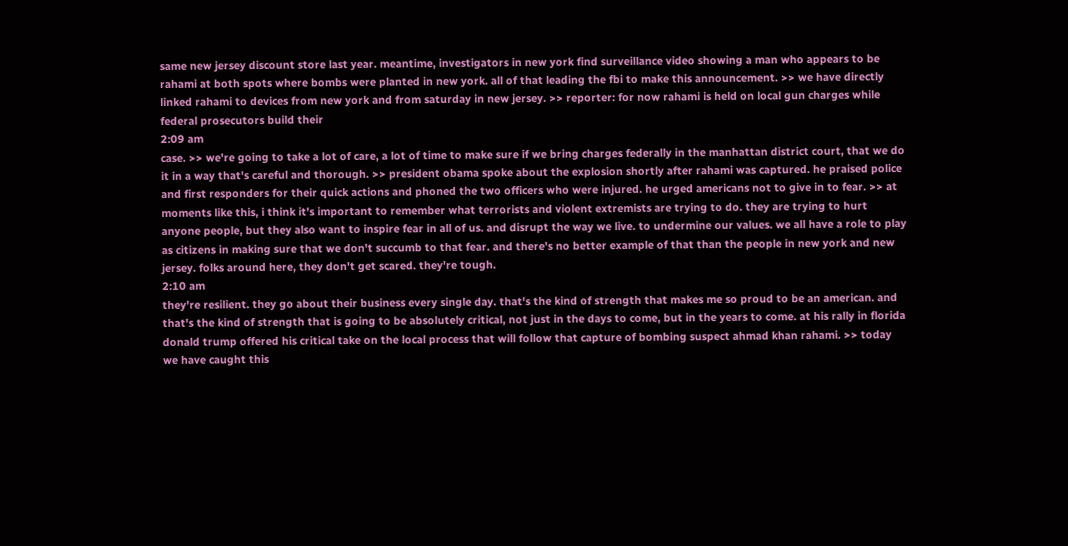same new jersey discount store last year. meantime, investigators in new york find surveillance video showing a man who appears to be rahami at both spots where bombs were planted in new york. all of that leading the fbi to make this announcement. >> we have directly linked rahami to devices from new york and from saturday in new jersey. >> reporter: for now rahami is held on local gun charges while federal prosecutors build their
2:09 am
case. >> we're going to take a lot of care, a lot of time to make sure if we bring charges federally in the manhattan district court, that we do it in a way that's careful and thorough. >> president obama spoke about the explosion shortly after rahami was captured. he praised police and first responders for their quick actions and phoned the two officers who were injured. he urged americans not to give in to fear. >> at moments like this, i think it's important to remember what terrorists and violent extremists are trying to do. they are trying to hurt anyone people, but they also want to inspire fear in all of us. and disrupt the way we live. to undermine our values. we all have a role to play as citizens in making sure that we don't succumb to that fear. and there's no better example of that than the people in new york and new jersey. folks around here, they don't get scared. they're tough.
2:10 am
they're resilient. they go about their business every single day. that's the kind of strength that makes me so proud to be an american. and that's the kind of strength that is going to be absolutely critical, not just in the days to come, but in the years to come. at his rally in florida donald trump offered his critical take on the local process that will follow that capture of bombing suspect ahmad khan rahami. >> today we have caught this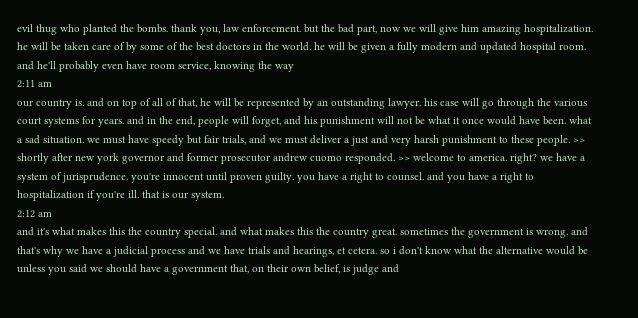evil thug who planted the bombs. thank you, law enforcement. but the bad part, now we will give him amazing hospitalization. he will be taken care of by some of the best doctors in the world. he will be given a fully modern and updated hospital room. and he'll probably even have room service, knowing the way
2:11 am
our country is. and on top of all of that, he will be represented by an outstanding lawyer. his case will go through the various court systems for years. and in the end, people will forget, and his punishment will not be what it once would have been. what a sad situation. we must have speedy but fair trials, and we must deliver a just and very harsh punishment to these people. >> shortly after new york governor and former prosecutor andrew cuomo responded. >> welcome to america. right? we have a system of jurisprudence. you're innocent until proven guilty. you have a right to counsel. and you have a right to hospitalization if you're ill. that is our system.
2:12 am
and it's what makes this the country special. and what makes this the country great. sometimes the government is wrong. and that's why we have a judicial process and we have trials and hearings, et cetera. so i don't know what the alternative would be unless you said we should have a government that, on their own belief, is judge and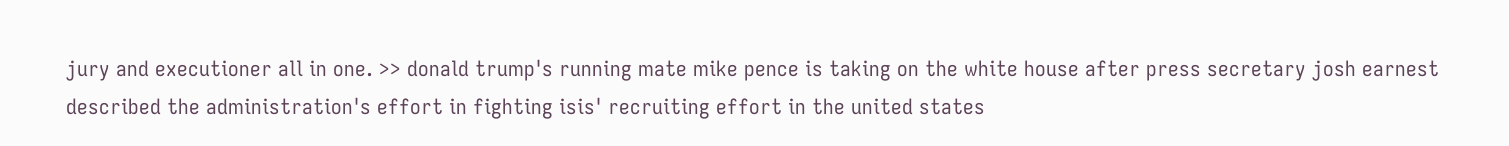jury and executioner all in one. >> donald trump's running mate mike pence is taking on the white house after press secretary josh earnest described the administration's effort in fighting isis' recruiting effort in the united states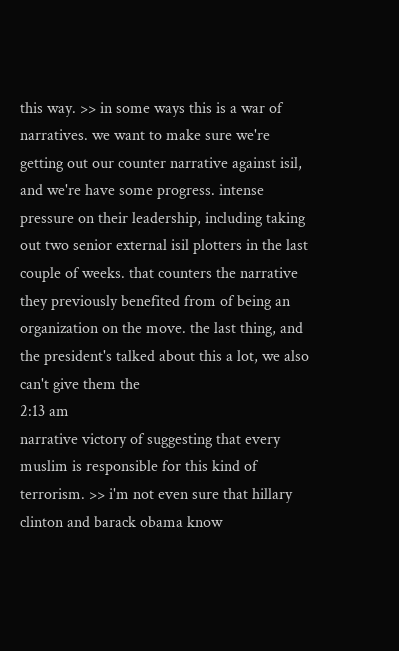this way. >> in some ways this is a war of narratives. we want to make sure we're getting out our counter narrative against isil, and we're have some progress. intense pressure on their leadership, including taking out two senior external isil plotters in the last couple of weeks. that counters the narrative they previously benefited from of being an organization on the move. the last thing, and the president's talked about this a lot, we also can't give them the
2:13 am
narrative victory of suggesting that every muslim is responsible for this kind of terrorism. >> i'm not even sure that hillary clinton and barack obama know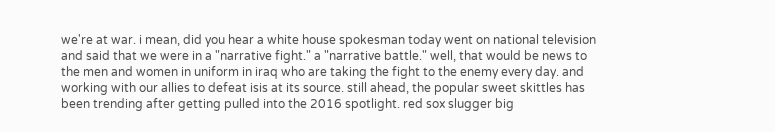we're at war. i mean, did you hear a white house spokesman today went on national television and said that we were in a "narrative fight." a "narrative battle." well, that would be news to the men and women in uniform in iraq who are taking the fight to the enemy every day. and working with our allies to defeat isis at its source. still ahead, the popular sweet skittles has been trending after getting pulled into the 2016 spotlight. red sox slugger big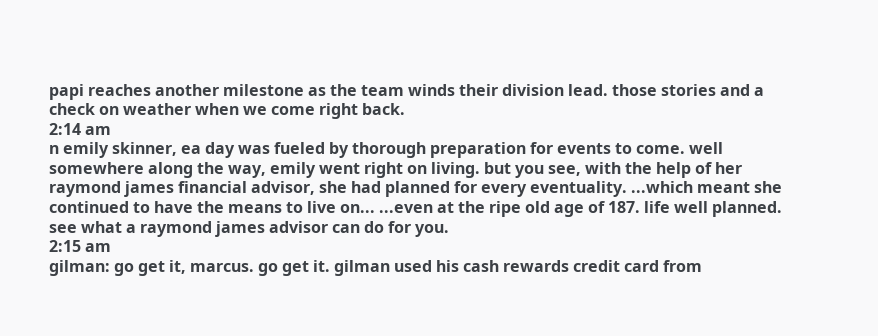papi reaches another milestone as the team winds their division lead. those stories and a check on weather when we come right back.
2:14 am
n emily skinner, ea day was fueled by thorough preparation for events to come. well somewhere along the way, emily went right on living. but you see, with the help of her raymond james financial advisor, she had planned for every eventuality. ...which meant she continued to have the means to live on... ...even at the ripe old age of 187. life well planned. see what a raymond james advisor can do for you.
2:15 am
gilman: go get it, marcus. go get it. gilman used his cash rewards credit card from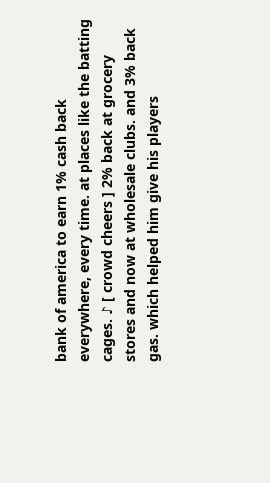bank of america to earn 1% cash back everywhere, every time. at places like the batting cages. ♪ [ crowd cheers ] 2% back at grocery stores and now at wholesale clubs. and 3% back gas. which helped him give his players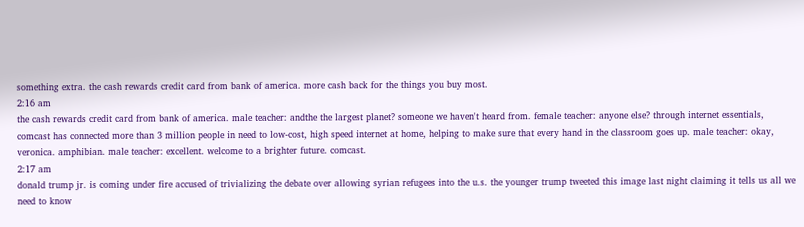something extra. the cash rewards credit card from bank of america. more cash back for the things you buy most.
2:16 am
the cash rewards credit card from bank of america. male teacher: andthe the largest planet? someone we haven't heard from. female teacher: anyone else? through internet essentials, comcast has connected more than 3 million people in need to low-cost, high speed internet at home, helping to make sure that every hand in the classroom goes up. male teacher: okay, veronica. amphibian. male teacher: excellent. welcome to a brighter future. comcast.
2:17 am
donald trump jr. is coming under fire accused of trivializing the debate over allowing syrian refugees into the u.s. the younger trump tweeted this image last night claiming it tells us all we need to know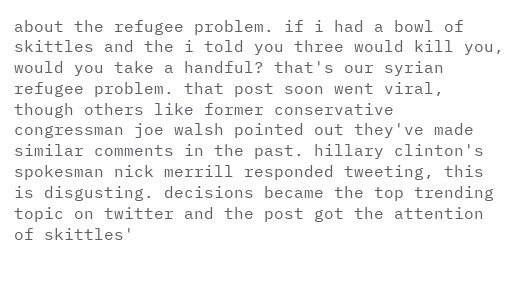about the refugee problem. if i had a bowl of skittles and the i told you three would kill you, would you take a handful? that's our syrian refugee problem. that post soon went viral, though others like former conservative congressman joe walsh pointed out they've made similar comments in the past. hillary clinton's spokesman nick merrill responded tweeting, this is disgusting. decisions became the top trending topic on twitter and the post got the attention of skittles'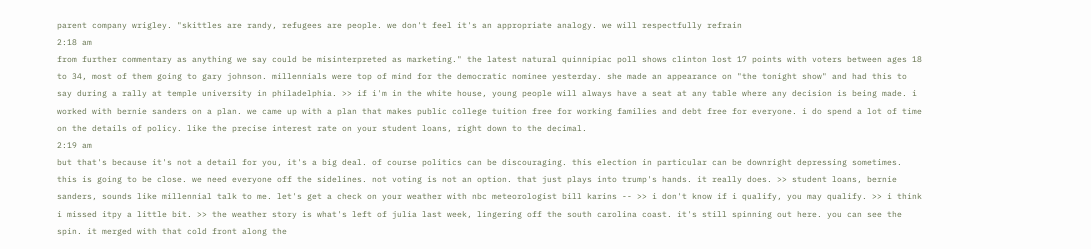parent company wrigley. "skittles are randy, refugees are people. we don't feel it's an appropriate analogy. we will respectfully refrain
2:18 am
from further commentary as anything we say could be misinterpreted as marketing." the latest natural quinnipiac poll shows clinton lost 17 points with voters between ages 18 to 34, most of them going to gary johnson. millennials were top of mind for the democratic nominee yesterday. she made an appearance on "the tonight show" and had this to say during a rally at temple university in philadelphia. >> if i'm in the white house, young people will always have a seat at any table where any decision is being made. i worked with bernie sanders on a plan. we came up with a plan that makes public college tuition free for working families and debt free for everyone. i do spend a lot of time on the details of policy. like the precise interest rate on your student loans, right down to the decimal.
2:19 am
but that's because it's not a detail for you, it's a big deal. of course politics can be discouraging. this election in particular can be downright depressing sometimes. this is going to be close. we need everyone off the sidelines. not voting is not an option. that just plays into trump's hands. it really does. >> student loans, bernie sanders, sounds like millennial talk to me. let's get a check on your weather with nbc meteorologist bill karins -- >> i don't know if i qualify, you may qualify. >> i think i missed itpy a little bit. >> the weather story is what's left of julia last week, lingering off the south carolina coast. it's still spinning out here. you can see the spin. it merged with that cold front along the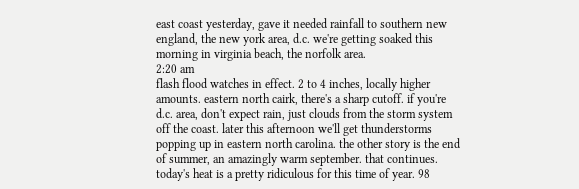east coast yesterday, gave it needed rainfall to southern new england, the new york area, d.c. we're getting soaked this morning in virginia beach, the norfolk area.
2:20 am
flash flood watches in effect. 2 to 4 inches, locally higher amounts. eastern north cairk, there's a sharp cutoff. if you're d.c. area, don't expect rain, just clouds from the storm system off the coast. later this afternoon we'll get thunderstorms popping up in eastern north carolina. the other story is the end of summer, an amazingly warm september. that continues. today's heat is a pretty ridiculous for this time of year. 98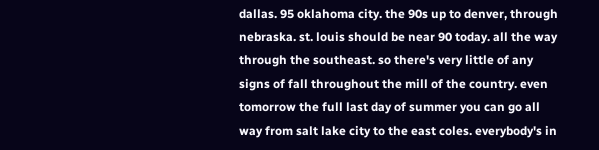dallas. 95 oklahoma city. the 90s up to denver, through nebraska. st. louis should be near 90 today. all the way through the southeast. so there's very little of any signs of fall throughout the mill of the country. even tomorrow the full last day of summer you can go all way from salt lake city to the east coles. everybody's in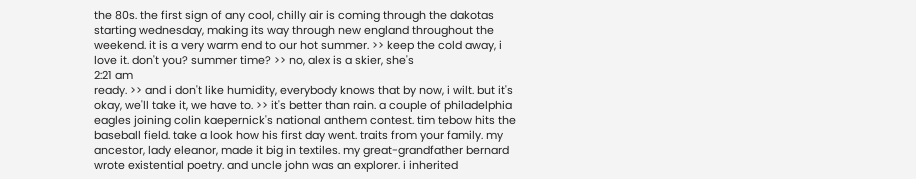the 80s. the first sign of any cool, chilly air is coming through the dakotas starting wednesday, making its way through new england throughout the weekend. it is a very warm end to our hot summer. >> keep the cold away, i love it. don't you? summer time? >> no, alex is a skier, she's
2:21 am
ready. >> and i don't like humidity, everybody knows that by now, i wilt. but it's okay, we'll take it, we have to. >> it's better than rain. a couple of philadelphia eagles joining colin kaepernick's national anthem contest. tim tebow hits the baseball field. take a look how his first day went. traits from your family. my ancestor, lady eleanor, made it big in textiles. my great-grandfather bernard wrote existential poetry. and uncle john was an explorer. i inherited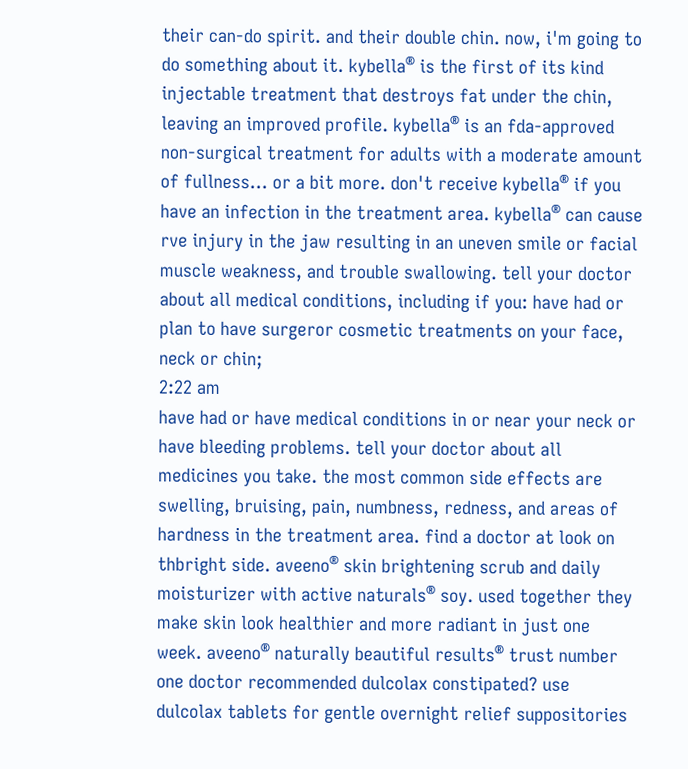their can-do spirit. and their double chin. now, i'm going to do something about it. kybella® is the first of its kind injectable treatment that destroys fat under the chin, leaving an improved profile. kybella® is an fda-approved non-surgical treatment for adults with a moderate amount of fullness... or a bit more. don't receive kybella® if you have an infection in the treatment area. kybella® can cause rve injury in the jaw resulting in an uneven smile or facial muscle weakness, and trouble swallowing. tell your doctor about all medical conditions, including if you: have had or plan to have surgeror cosmetic treatments on your face, neck or chin;
2:22 am
have had or have medical conditions in or near your neck or have bleeding problems. tell your doctor about all medicines you take. the most common side effects are swelling, bruising, pain, numbness, redness, and areas of hardness in the treatment area. find a doctor at look on thbright side. aveeno® skin brightening scrub and daily moisturizer with active naturals® soy. used together they make skin look healthier and more radiant in just one week. aveeno® naturally beautiful results® trust number one doctor recommended dulcolax constipated? use dulcolax tablets for gentle overnight relief suppositories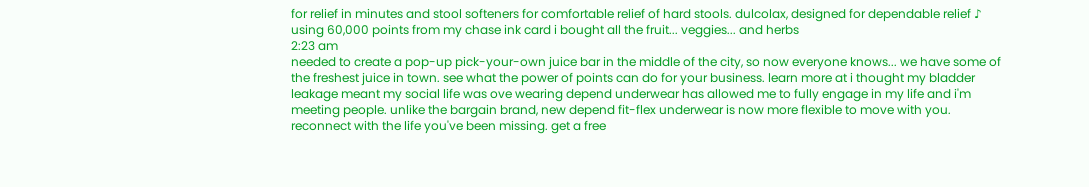for relief in minutes and stool softeners for comfortable relief of hard stools. dulcolax, designed for dependable relief ♪ using 60,000 points from my chase ink card i bought all the fruit... veggies... and herbs
2:23 am
needed to create a pop-up pick-your-own juice bar in the middle of the city, so now everyone knows... we have some of the freshest juice in town. see what the power of points can do for your business. learn more at i thought my bladder leakage meant my social life was ove wearing depend underwear has allowed me to fully engage in my life and i'm meeting people. unlike the bargain brand, new depend fit-flex underwear is now more flexible to move with you. reconnect with the life you've been missing. get a free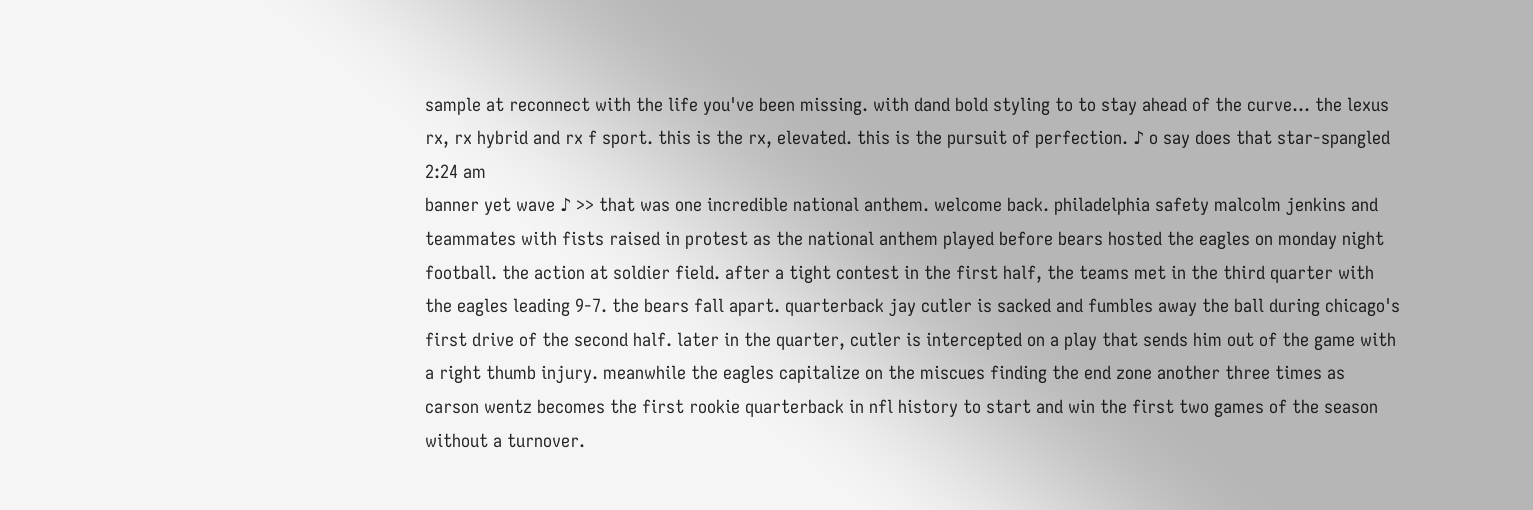sample at reconnect with the life you've been missing. with dand bold styling to to stay ahead of the curve... the lexus rx, rx hybrid and rx f sport. this is the rx, elevated. this is the pursuit of perfection. ♪ o say does that star-spangled
2:24 am
banner yet wave ♪ >> that was one incredible national anthem. welcome back. philadelphia safety malcolm jenkins and teammates with fists raised in protest as the national anthem played before bears hosted the eagles on monday night football. the action at soldier field. after a tight contest in the first half, the teams met in the third quarter with the eagles leading 9-7. the bears fall apart. quarterback jay cutler is sacked and fumbles away the ball during chicago's first drive of the second half. later in the quarter, cutler is intercepted on a play that sends him out of the game with a right thumb injury. meanwhile the eagles capitalize on the miscues finding the end zone another three times as carson wentz becomes the first rookie quarterback in nfl history to start and win the first two games of the season without a turnover.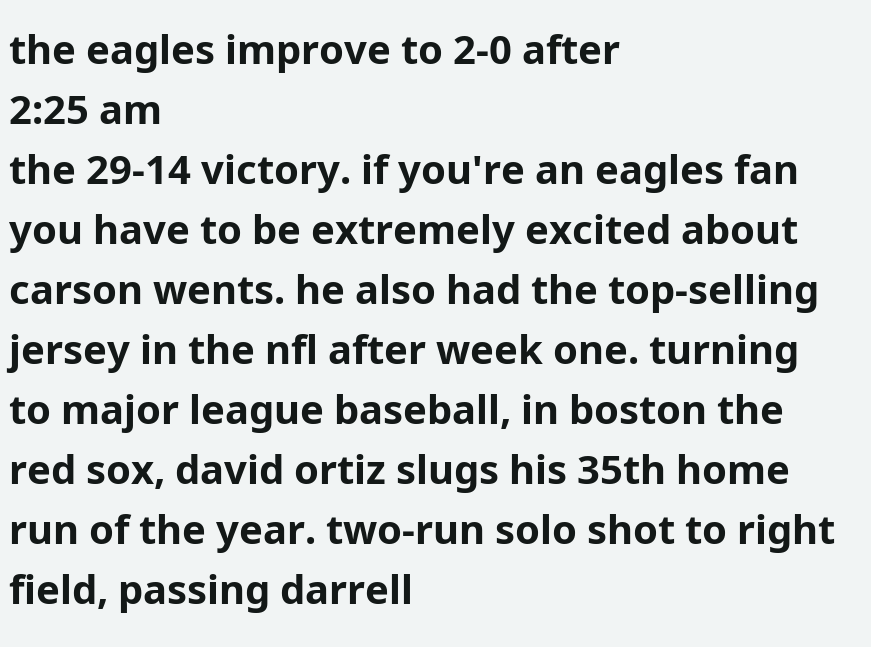the eagles improve to 2-0 after
2:25 am
the 29-14 victory. if you're an eagles fan you have to be extremely excited about carson wents. he also had the top-selling jersey in the nfl after week one. turning to major league baseball, in boston the red sox, david ortiz slugs his 35th home run of the year. two-run solo shot to right field, passing darrell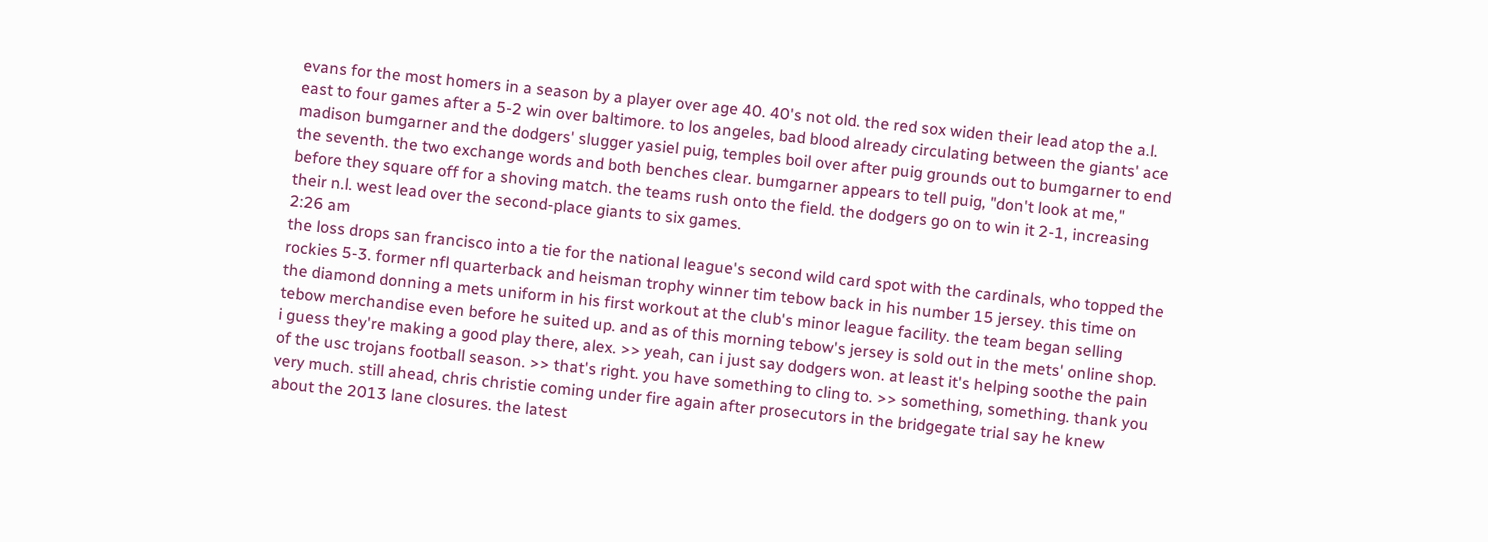evans for the most homers in a season by a player over age 40. 40's not old. the red sox widen their lead atop the a.l. east to four games after a 5-2 win over baltimore. to los angeles, bad blood already circulating between the giants' ace madison bumgarner and the dodgers' slugger yasiel puig, temples boil over after puig grounds out to bumgarner to end the seventh. the two exchange words and both benches clear. bumgarner appears to tell puig, "don't look at me," before they square off for a shoving match. the teams rush onto the field. the dodgers go on to win it 2-1, increasing their n.l. west lead over the second-place giants to six games.
2:26 am
the loss drops san francisco into a tie for the national league's second wild card spot with the cardinals, who topped the rockies 5-3. former nfl quarterback and heisman trophy winner tim tebow back in his number 15 jersey. this time on the diamond donning a mets uniform in his first workout at the club's minor league facility. the team began selling tebow merchandise even before he suited up. and as of this morning tebow's jersey is sold out in the mets' online shop. i guess they're making a good play there, alex. >> yeah, can i just say dodgers won. at least it's helping soothe the pain of the usc trojans football season. >> that's right. you have something to cling to. >> something, something. thank you very much. still ahead, chris christie coming under fire again after prosecutors in the bridgegate trial say he knew about the 2013 lane closures. the latest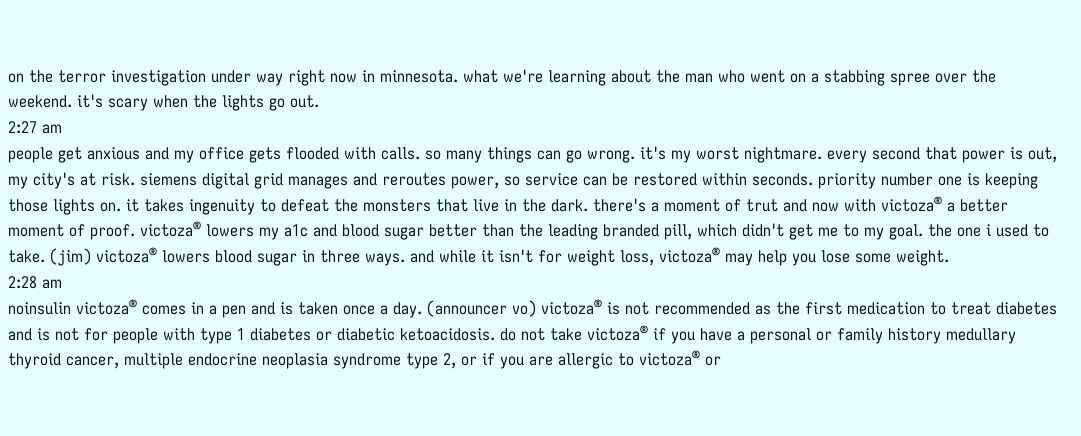on the terror investigation under way right now in minnesota. what we're learning about the man who went on a stabbing spree over the weekend. it's scary when the lights go out.
2:27 am
people get anxious and my office gets flooded with calls. so many things can go wrong. it's my worst nightmare. every second that power is out, my city's at risk. siemens digital grid manages and reroutes power, so service can be restored within seconds. priority number one is keeping those lights on. it takes ingenuity to defeat the monsters that live in the dark. there's a moment of trut and now with victoza® a better moment of proof. victoza® lowers my a1c and blood sugar better than the leading branded pill, which didn't get me to my goal. the one i used to take. (jim) victoza® lowers blood sugar in three ways. and while it isn't for weight loss, victoza® may help you lose some weight.
2:28 am
noinsulin victoza® comes in a pen and is taken once a day. (announcer vo) victoza® is not recommended as the first medication to treat diabetes and is not for people with type 1 diabetes or diabetic ketoacidosis. do not take victoza® if you have a personal or family history medullary thyroid cancer, multiple endocrine neoplasia syndrome type 2, or if you are allergic to victoza® or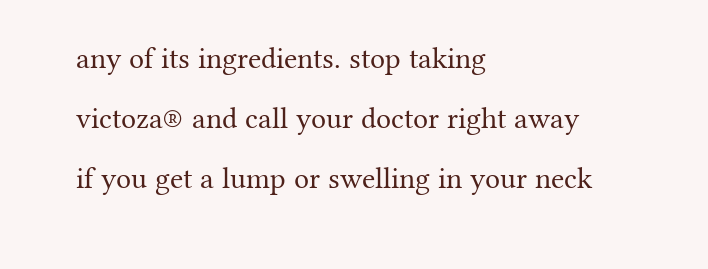any of its ingredients. stop taking victoza® and call your doctor right away if you get a lump or swelling in your neck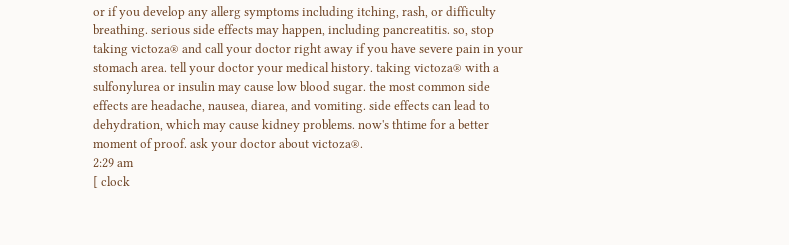or if you develop any allerg symptoms including itching, rash, or difficulty breathing. serious side effects may happen, including pancreatitis. so, stop taking victoza® and call your doctor right away if you have severe pain in your stomach area. tell your doctor your medical history. taking victoza® with a sulfonylurea or insulin may cause low blood sugar. the most common side effects are headache, nausea, diarea, and vomiting. side effects can lead to dehydration, which may cause kidney problems. now's thtime for a better moment of proof. ask your doctor about victoza®.
2:29 am
[ clock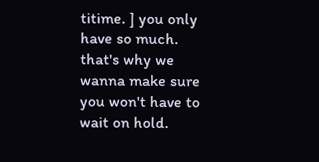titime. ] you only have so much. that's why we wanna make sure you won't have to wait on hold.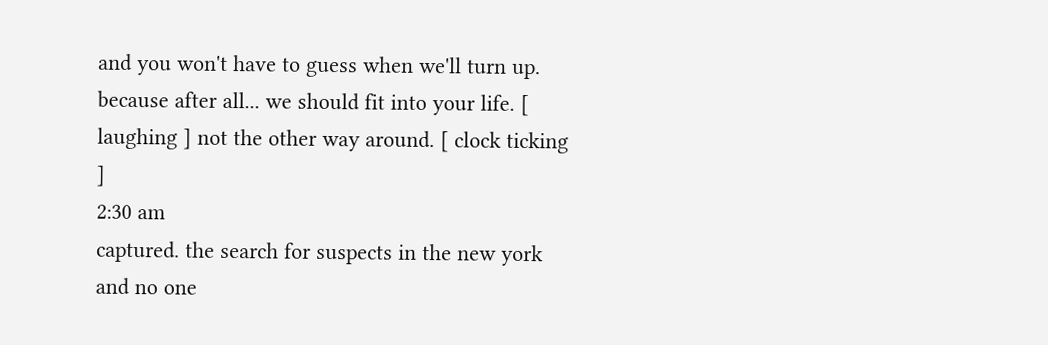and you won't have to guess when we'll turn up. because after all... we should fit into your life. [ laughing ] not the other way around. [ clock ticking ]
2:30 am
captured. the search for suspects in the new york and no one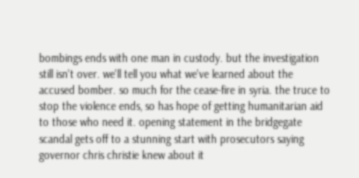bombings ends with one man in custody. but the investigation still isn't over. we'll tell you what we've learned about the accused bomber. so much for the cease-fire in syria. the truce to stop the violence ends, so has hope of getting humanitarian aid to those who need it. opening statement in the bridgegate scandal gets off to a stunning start with prosecutors saying governor chris christie knew about it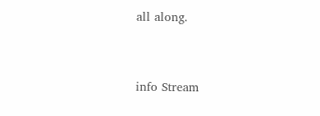all along.


info Stream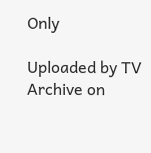Only

Uploaded by TV Archive on